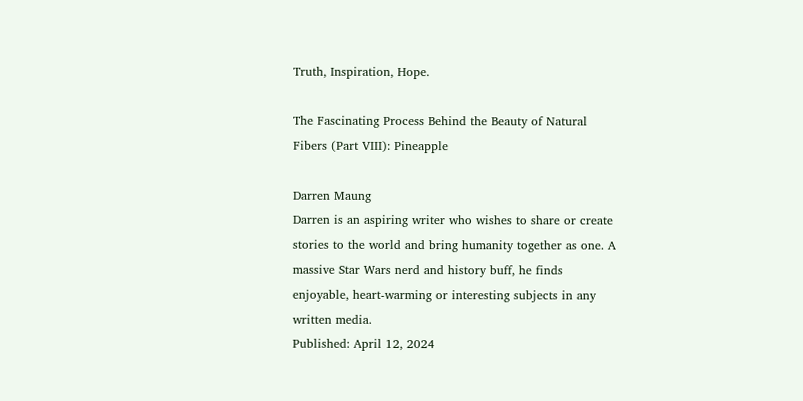Truth, Inspiration, Hope.

The Fascinating Process Behind the Beauty of Natural Fibers (Part VIII): Pineapple

Darren Maung
Darren is an aspiring writer who wishes to share or create stories to the world and bring humanity together as one. A massive Star Wars nerd and history buff, he finds enjoyable, heart-warming or interesting subjects in any written media.
Published: April 12, 2024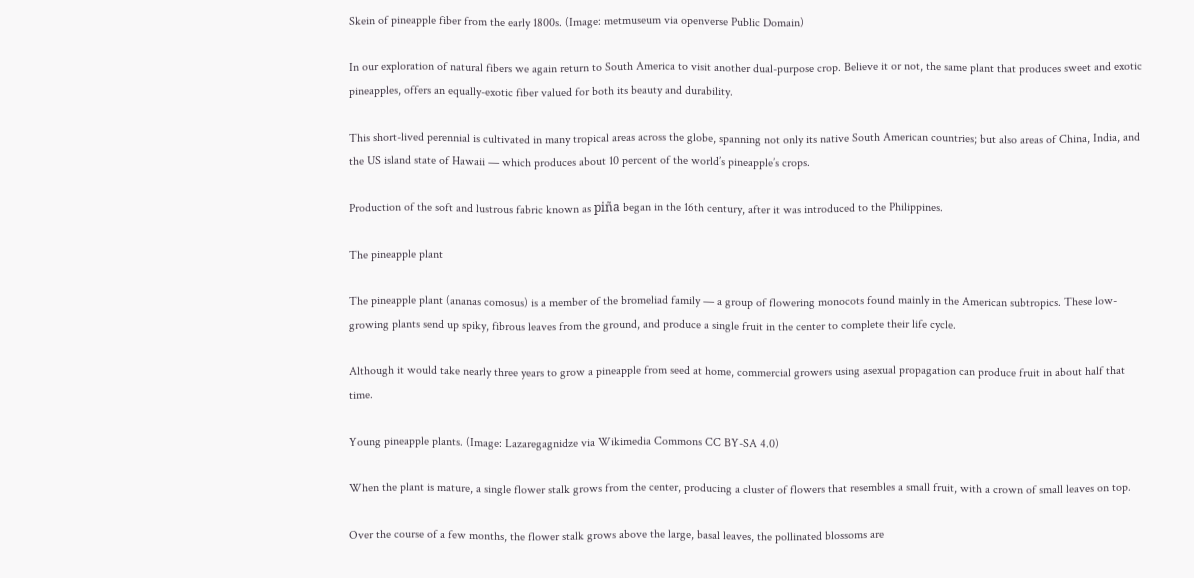Skein of pineapple fiber from the early 1800s. (Image: metmuseum via openverse Public Domain)

In our exploration of natural fibers we again return to South America to visit another dual-purpose crop. Believe it or not, the same plant that produces sweet and exotic pineapples, offers an equally-exotic fiber valued for both its beauty and durability.

This short-lived perennial is cultivated in many tropical areas across the globe, spanning not only its native South American countries; but also areas of China, India, and the US island state of Hawaii — which produces about 10 percent of the world’s pineapple’s crops.

Production of the soft and lustrous fabric known as piña began in the 16th century, after it was introduced to the Philippines.

The pineapple plant

The pineapple plant (ananas comosus) is a member of the bromeliad family — a group of flowering monocots found mainly in the American subtropics. These low-growing plants send up spiky, fibrous leaves from the ground, and produce a single fruit in the center to complete their life cycle.

Although it would take nearly three years to grow a pineapple from seed at home, commercial growers using asexual propagation can produce fruit in about half that time.

Young pineapple plants. (Image: Lazaregagnidze via Wikimedia Commons CC BY-SA 4.0)

When the plant is mature, a single flower stalk grows from the center, producing a cluster of flowers that resembles a small fruit, with a crown of small leaves on top.

Over the course of a few months, the flower stalk grows above the large, basal leaves, the pollinated blossoms are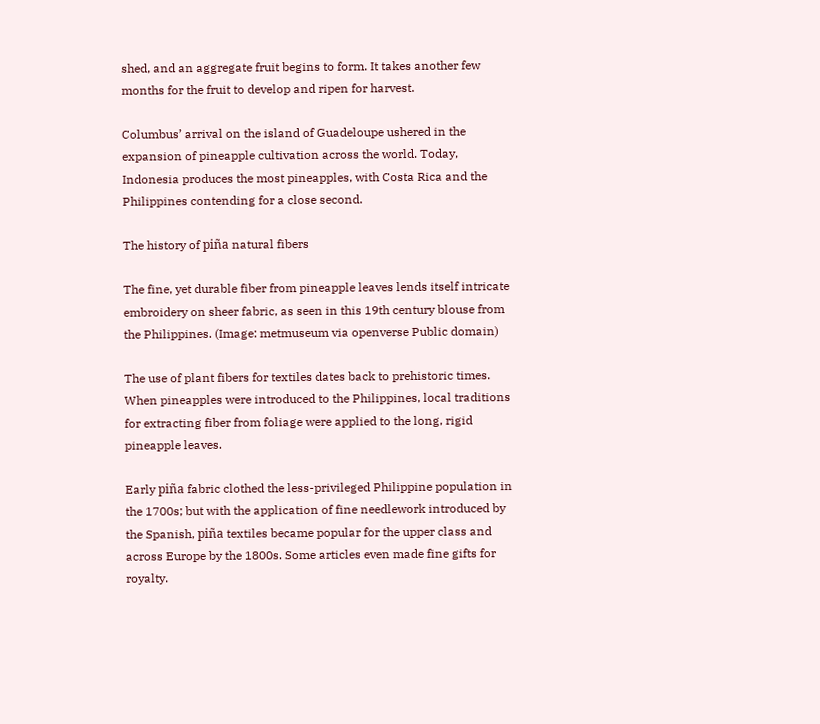shed, and an aggregate fruit begins to form. It takes another few months for the fruit to develop and ripen for harvest.

Columbus’ arrival on the island of Guadeloupe ushered in the expansion of pineapple cultivation across the world. Today, Indonesia produces the most pineapples, with Costa Rica and the Philippines contending for a close second.

The history of piña natural fibers

The fine, yet durable fiber from pineapple leaves lends itself intricate embroidery on sheer fabric, as seen in this 19th century blouse from the Philippines. (Image: metmuseum via openverse Public domain)

The use of plant fibers for textiles dates back to prehistoric times. When pineapples were introduced to the Philippines, local traditions for extracting fiber from foliage were applied to the long, rigid pineapple leaves.

Early piña fabric clothed the less-privileged Philippine population in the 1700s; but with the application of fine needlework introduced by the Spanish, piña textiles became popular for the upper class and across Europe by the 1800s. Some articles even made fine gifts for royalty.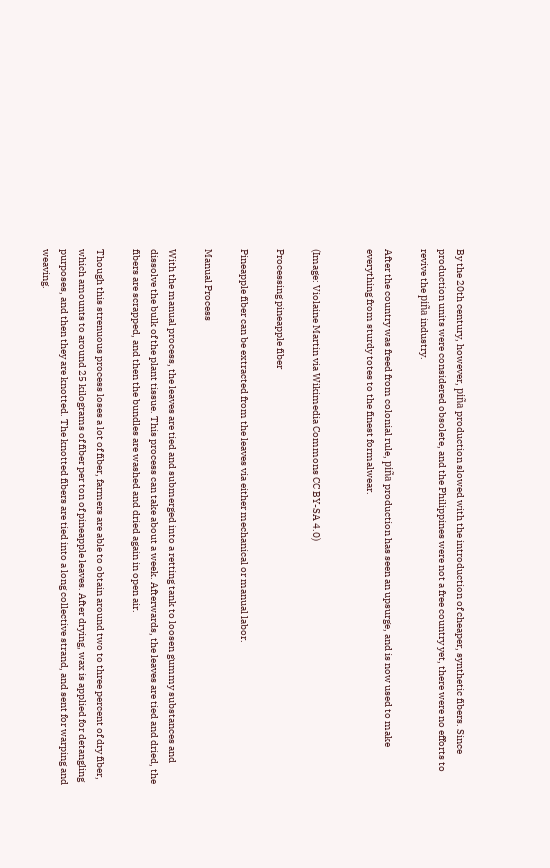By the 20th century, however, piña production slowed with the introduction of cheaper, synthetic fibers. Since production units were considered obsolete, and the Philippines were not a free country yet, there were no efforts to revive the piña industry.

After the country was freed from colonial rule, piña production has seen an upsurge, and is now used to make everything from sturdy totes to the finest formalwear.


(Image: Violaine Martin via Wikimedia Commons CC BY-SA 4.0)

Processing pineapple fiber

Pineapple fiber can be extracted from the leaves via either mechanical or manual labor.

Manual Process

With the manual process, the leaves are tied and submerged into a retting tank to loosen gummy substances and dissolve the bulk of the plant tissue. This process can take about a week. Afterwards, the leaves are tied and dried, the fibers are scrapped, and then the bundles are washed and dried again in open air.

Though this strenuous process loses a lot of fiber, farmers are able to obtain around two to three percent of dry fiber, which amounts to around 25 kilograms of fiber per ton of pineapple leaves. After drying, wax is applied for detangling purposes, and then they are knotted. The knotted fibers are tied into a long collective strand, and sent for warping and weaving.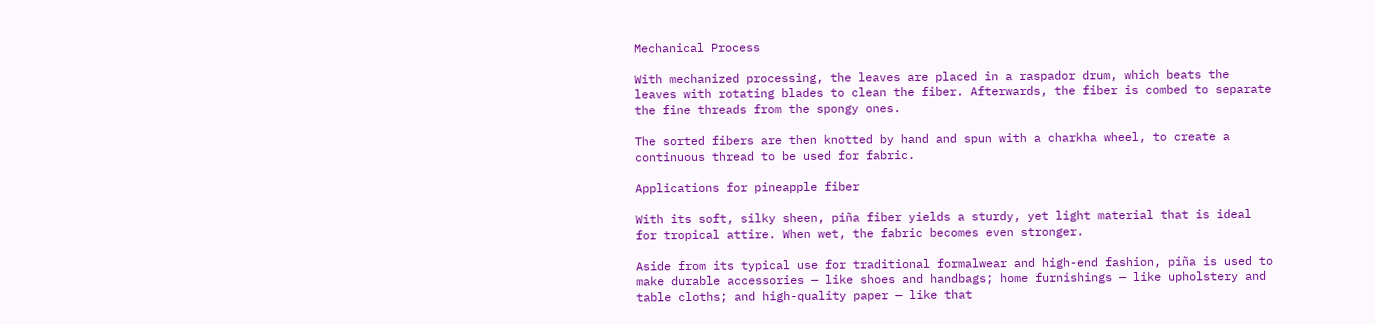Mechanical Process

With mechanized processing, the leaves are placed in a raspador drum, which beats the leaves with rotating blades to clean the fiber. Afterwards, the fiber is combed to separate the fine threads from the spongy ones.

The sorted fibers are then knotted by hand and spun with a charkha wheel, to create a continuous thread to be used for fabric.

Applications for pineapple fiber

With its soft, silky sheen, piña fiber yields a sturdy, yet light material that is ideal for tropical attire. When wet, the fabric becomes even stronger.

Aside from its typical use for traditional formalwear and high-end fashion, piña is used to make durable accessories — like shoes and handbags; home furnishings — like upholstery and table cloths; and high-quality paper — like that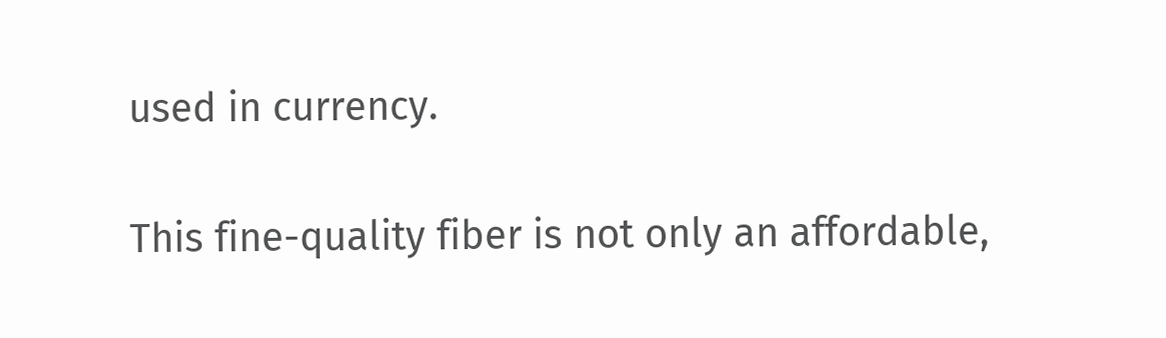used in currency.

This fine-quality fiber is not only an affordable,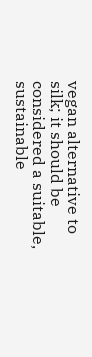vegan alternative to silk; it should be considered a suitable, sustainable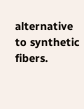alternative to synthetic fibers.